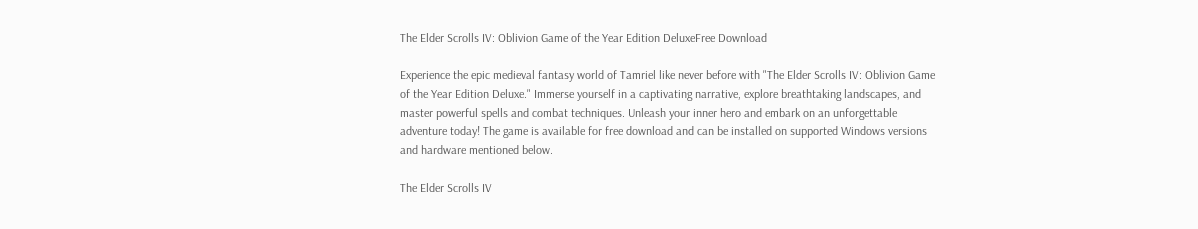The Elder Scrolls IV: Oblivion Game of the Year Edition DeluxeFree Download

Experience the epic medieval fantasy world of Tamriel like never before with "The Elder Scrolls IV: Oblivion Game of the Year Edition Deluxe." Immerse yourself in a captivating narrative, explore breathtaking landscapes, and master powerful spells and combat techniques. Unleash your inner hero and embark on an unforgettable adventure today! The game is available for free download and can be installed on supported Windows versions and hardware mentioned below.

The Elder Scrolls IV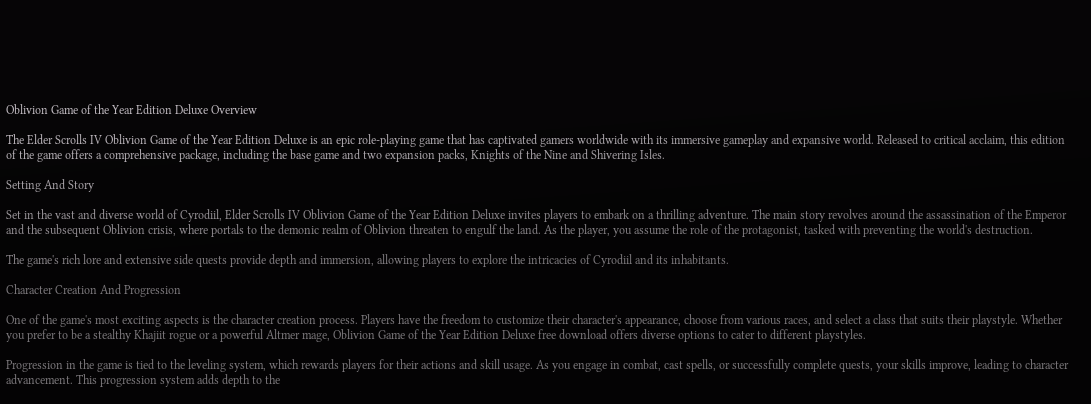Oblivion Game of the Year Edition Deluxe Overview

The Elder Scrolls IV Oblivion Game of the Year Edition Deluxe is an epic role-playing game that has captivated gamers worldwide with its immersive gameplay and expansive world. Released to critical acclaim, this edition of the game offers a comprehensive package, including the base game and two expansion packs, Knights of the Nine and Shivering Isles.

Setting And Story

Set in the vast and diverse world of Cyrodiil, Elder Scrolls IV Oblivion Game of the Year Edition Deluxe invites players to embark on a thrilling adventure. The main story revolves around the assassination of the Emperor and the subsequent Oblivion crisis, where portals to the demonic realm of Oblivion threaten to engulf the land. As the player, you assume the role of the protagonist, tasked with preventing the world's destruction.

The game's rich lore and extensive side quests provide depth and immersion, allowing players to explore the intricacies of Cyrodiil and its inhabitants.

Character Creation And Progression

One of the game's most exciting aspects is the character creation process. Players have the freedom to customize their character's appearance, choose from various races, and select a class that suits their playstyle. Whether you prefer to be a stealthy Khajiit rogue or a powerful Altmer mage, Oblivion Game of the Year Edition Deluxe free download offers diverse options to cater to different playstyles.

Progression in the game is tied to the leveling system, which rewards players for their actions and skill usage. As you engage in combat, cast spells, or successfully complete quests, your skills improve, leading to character advancement. This progression system adds depth to the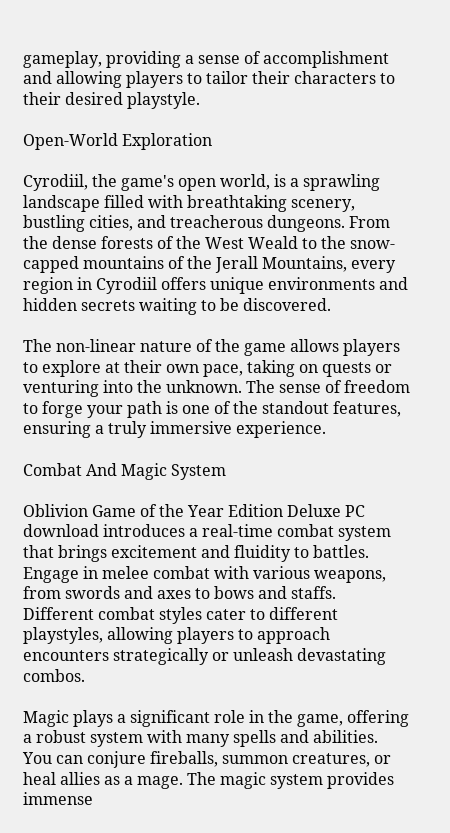gameplay, providing a sense of accomplishment and allowing players to tailor their characters to their desired playstyle.

Open-World Exploration

Cyrodiil, the game's open world, is a sprawling landscape filled with breathtaking scenery, bustling cities, and treacherous dungeons. From the dense forests of the West Weald to the snow-capped mountains of the Jerall Mountains, every region in Cyrodiil offers unique environments and hidden secrets waiting to be discovered.

The non-linear nature of the game allows players to explore at their own pace, taking on quests or venturing into the unknown. The sense of freedom to forge your path is one of the standout features, ensuring a truly immersive experience.

Combat And Magic System

Oblivion Game of the Year Edition Deluxe PC download introduces a real-time combat system that brings excitement and fluidity to battles. Engage in melee combat with various weapons, from swords and axes to bows and staffs. Different combat styles cater to different playstyles, allowing players to approach encounters strategically or unleash devastating combos.

Magic plays a significant role in the game, offering a robust system with many spells and abilities. You can conjure fireballs, summon creatures, or heal allies as a mage. The magic system provides immense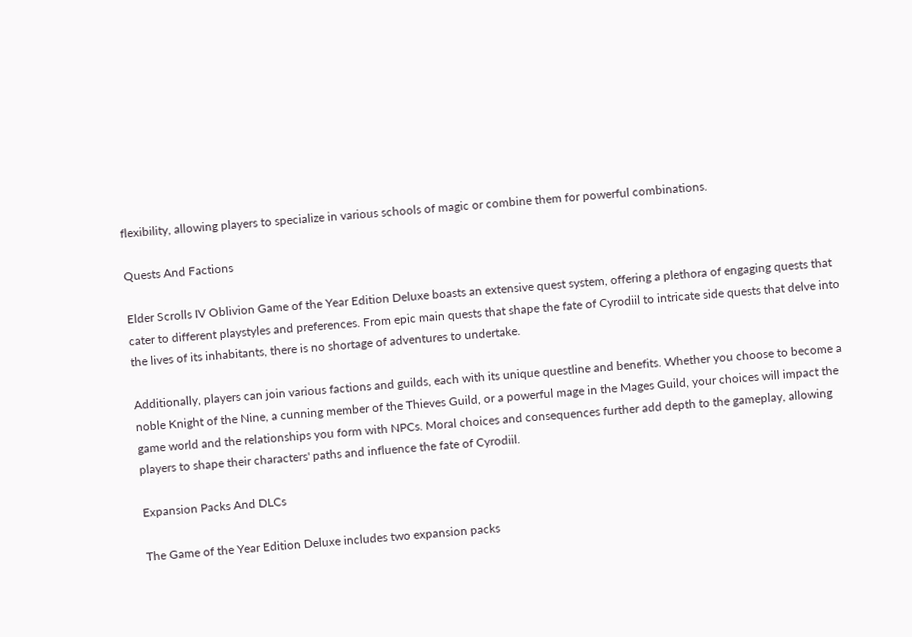flexibility, allowing players to specialize in various schools of magic or combine them for powerful combinations.

Quests And Factions

Elder Scrolls IV Oblivion Game of the Year Edition Deluxe boasts an extensive quest system, offering a plethora of engaging quests that cater to different playstyles and preferences. From epic main quests that shape the fate of Cyrodiil to intricate side quests that delve into the lives of its inhabitants, there is no shortage of adventures to undertake.

Additionally, players can join various factions and guilds, each with its unique questline and benefits. Whether you choose to become a noble Knight of the Nine, a cunning member of the Thieves Guild, or a powerful mage in the Mages Guild, your choices will impact the game world and the relationships you form with NPCs. Moral choices and consequences further add depth to the gameplay, allowing players to shape their characters' paths and influence the fate of Cyrodiil.

Expansion Packs And DLCs

The Game of the Year Edition Deluxe includes two expansion packs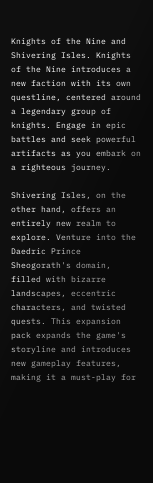Knights of the Nine and Shivering Isles. Knights of the Nine introduces a new faction with its own questline, centered around a legendary group of knights. Engage in epic battles and seek powerful artifacts as you embark on a righteous journey.

Shivering Isles, on the other hand, offers an entirely new realm to explore. Venture into the Daedric Prince Sheogorath's domain, filled with bizarre landscapes, eccentric characters, and twisted quests. This expansion pack expands the game's storyline and introduces new gameplay features, making it a must-play for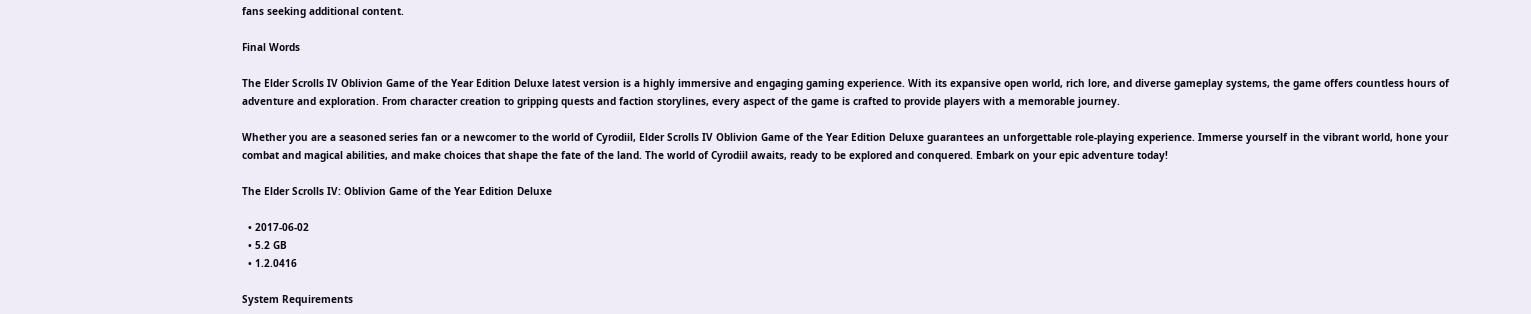fans seeking additional content.

Final Words

The Elder Scrolls IV Oblivion Game of the Year Edition Deluxe latest version is a highly immersive and engaging gaming experience. With its expansive open world, rich lore, and diverse gameplay systems, the game offers countless hours of adventure and exploration. From character creation to gripping quests and faction storylines, every aspect of the game is crafted to provide players with a memorable journey.

Whether you are a seasoned series fan or a newcomer to the world of Cyrodiil, Elder Scrolls IV Oblivion Game of the Year Edition Deluxe guarantees an unforgettable role-playing experience. Immerse yourself in the vibrant world, hone your combat and magical abilities, and make choices that shape the fate of the land. The world of Cyrodiil awaits, ready to be explored and conquered. Embark on your epic adventure today!

The Elder Scrolls IV: Oblivion Game of the Year Edition Deluxe

  • 2017-06-02
  • 5.2 GB
  • 1.2.0416

System Requirements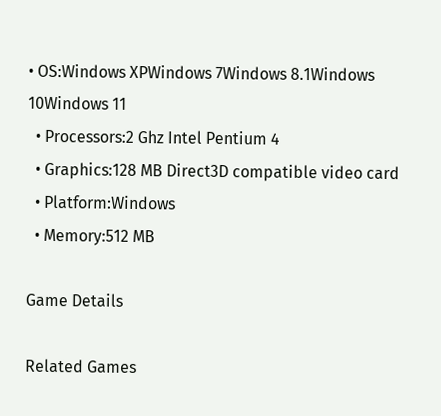• OS:Windows XPWindows 7Windows 8.1Windows 10Windows 11
  • Processors:2 Ghz Intel Pentium 4
  • Graphics:128 MB Direct3D compatible video card
  • Platform:Windows
  • Memory:512 MB

Game Details

Related Games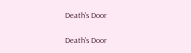Death's Door

Death's Door